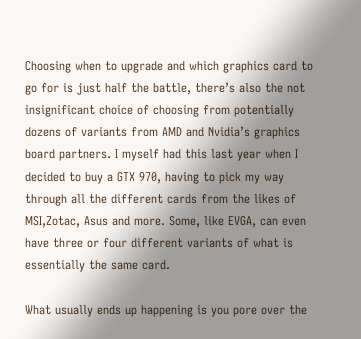Choosing when to upgrade and which graphics card to go for is just half the battle, there’s also the not insignificant choice of choosing from potentially dozens of variants from AMD and Nvidia’s graphics board partners. I myself had this last year when I decided to buy a GTX 970, having to pick my way through all the different cards from the likes of MSI,Zotac, Asus and more. Some, like EVGA, can even have three or four different variants of what is essentially the same card.

What usually ends up happening is you pore over the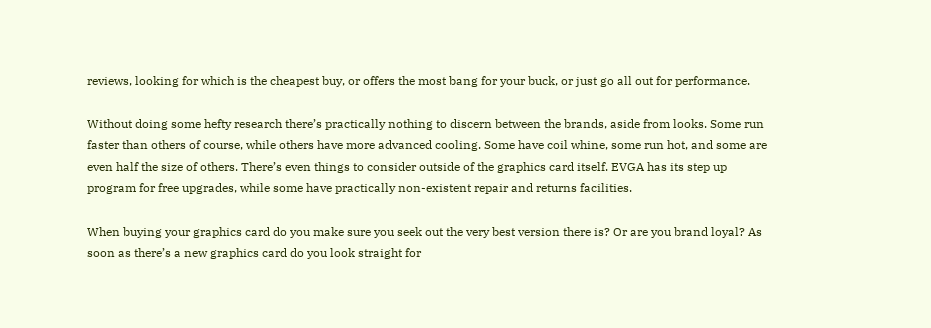reviews, looking for which is the cheapest buy, or offers the most bang for your buck, or just go all out for performance.

Without doing some hefty research there’s practically nothing to discern between the brands, aside from looks. Some run faster than others of course, while others have more advanced cooling. Some have coil whine, some run hot, and some are even half the size of others. There’s even things to consider outside of the graphics card itself. EVGA has its step up program for free upgrades, while some have practically non-existent repair and returns facilities.

When buying your graphics card do you make sure you seek out the very best version there is? Or are you brand loyal? As soon as there’s a new graphics card do you look straight for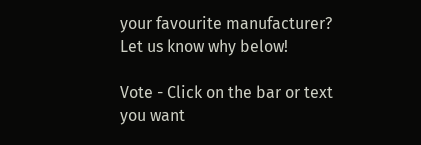your favourite manufacturer? Let us know why below!

Vote - Click on the bar or text you want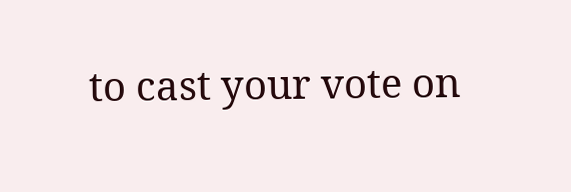to cast your vote on